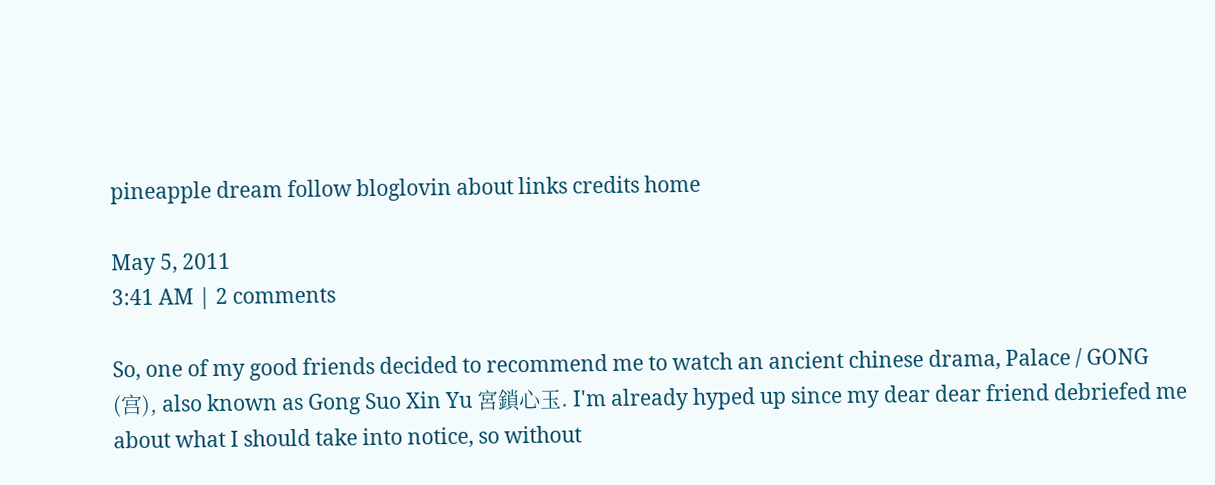pineapple dream follow bloglovin about links credits home

May 5, 2011
3:41 AM | 2 comments

So, one of my good friends decided to recommend me to watch an ancient chinese drama, Palace / GONG (宫), also known as Gong Suo Xin Yu 宮鎖心玉. I'm already hyped up since my dear dear friend debriefed me about what I should take into notice, so without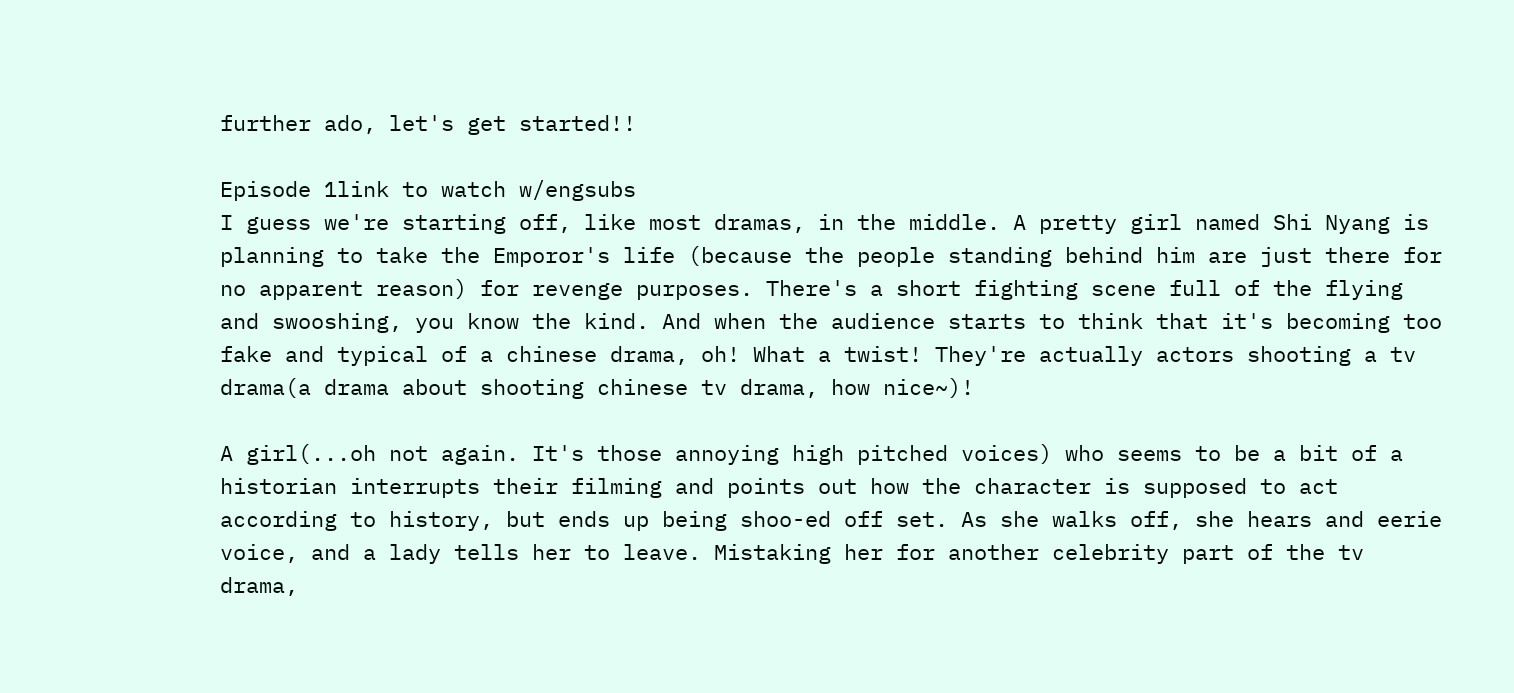further ado, let's get started!!

Episode 1link to watch w/engsubs
I guess we're starting off, like most dramas, in the middle. A pretty girl named Shi Nyang is planning to take the Emporor's life (because the people standing behind him are just there for no apparent reason) for revenge purposes. There's a short fighting scene full of the flying and swooshing, you know the kind. And when the audience starts to think that it's becoming too fake and typical of a chinese drama, oh! What a twist! They're actually actors shooting a tv drama(a drama about shooting chinese tv drama, how nice~)!

A girl(...oh not again. It's those annoying high pitched voices) who seems to be a bit of a historian interrupts their filming and points out how the character is supposed to act according to history, but ends up being shoo-ed off set. As she walks off, she hears and eerie voice, and a lady tells her to leave. Mistaking her for another celebrity part of the tv drama,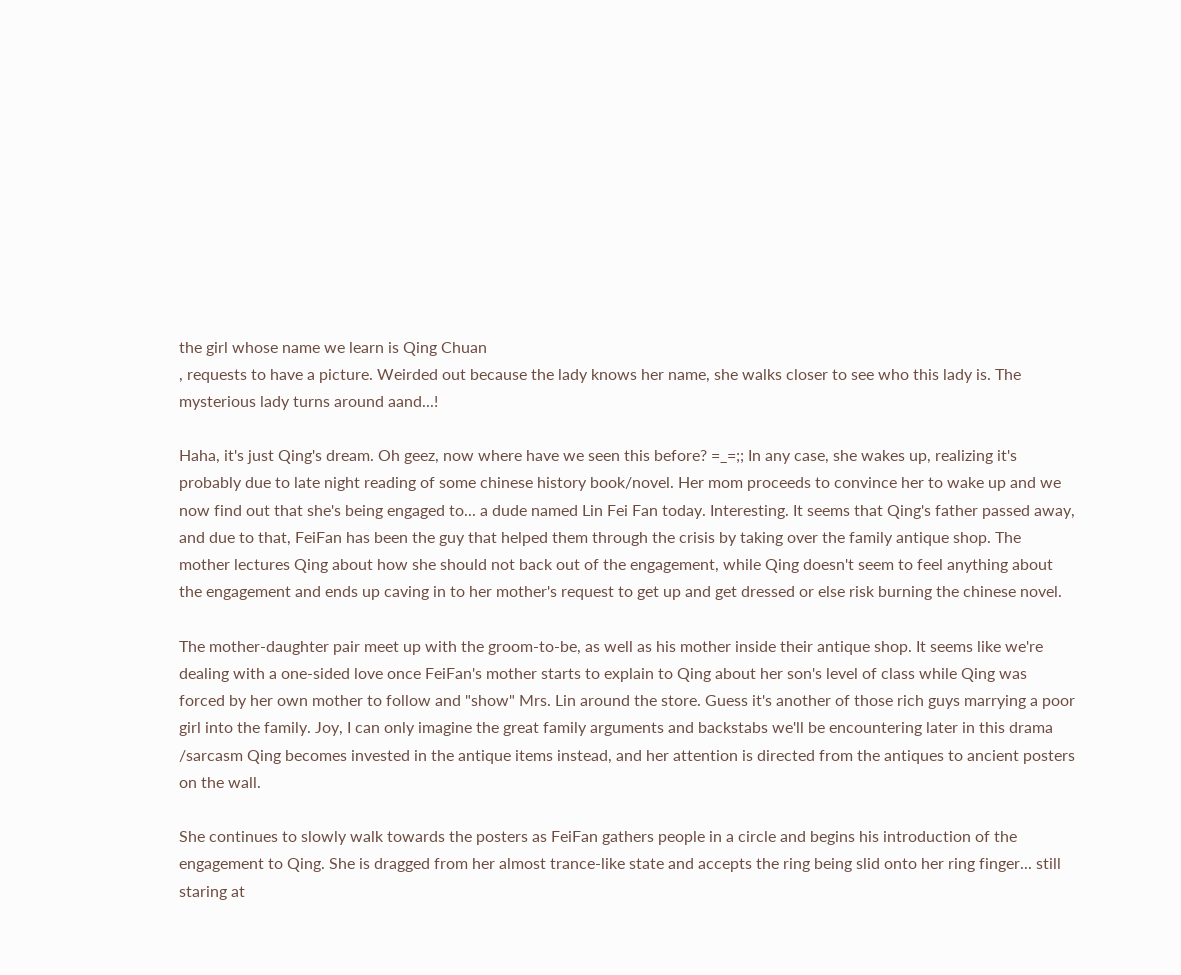the girl whose name we learn is Qing Chuan
, requests to have a picture. Weirded out because the lady knows her name, she walks closer to see who this lady is. The mysterious lady turns around aand...!

Haha, it's just Qing's dream. Oh geez, now where have we seen this before? =_=;; In any case, she wakes up, realizing it's probably due to late night reading of some chinese history book/novel. Her mom proceeds to convince her to wake up and we now find out that she's being engaged to... a dude named Lin Fei Fan today. Interesting. It seems that Qing's father passed away, and due to that, FeiFan has been the guy that helped them through the crisis by taking over the family antique shop. The mother lectures Qing about how she should not back out of the engagement, while Qing doesn't seem to feel anything about the engagement and ends up caving in to her mother's request to get up and get dressed or else risk burning the chinese novel.

The mother-daughter pair meet up with the groom-to-be, as well as his mother inside their antique shop. It seems like we're dealing with a one-sided love once FeiFan's mother starts to explain to Qing about her son's level of class while Qing was forced by her own mother to follow and "show" Mrs. Lin around the store. Guess it's another of those rich guys marrying a poor girl into the family. Joy, I can only imagine the great family arguments and backstabs we'll be encountering later in this drama /sarcasm Qing becomes invested in the antique items instead, and her attention is directed from the antiques to ancient posters on the wall.

She continues to slowly walk towards the posters as FeiFan gathers people in a circle and begins his introduction of the engagement to Qing. She is dragged from her almost trance-like state and accepts the ring being slid onto her ring finger... still staring at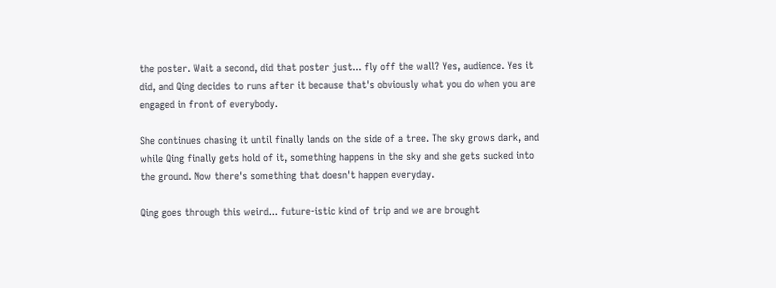the poster. Wait a second, did that poster just... fly off the wall? Yes, audience. Yes it did, and Qing decides to runs after it because that's obviously what you do when you are engaged in front of everybody.

She continues chasing it until finally lands on the side of a tree. The sky grows dark, and while Qing finally gets hold of it, something happens in the sky and she gets sucked into the ground. Now there's something that doesn't happen everyday.

Qing goes through this weird... future-istic kind of trip and we are brought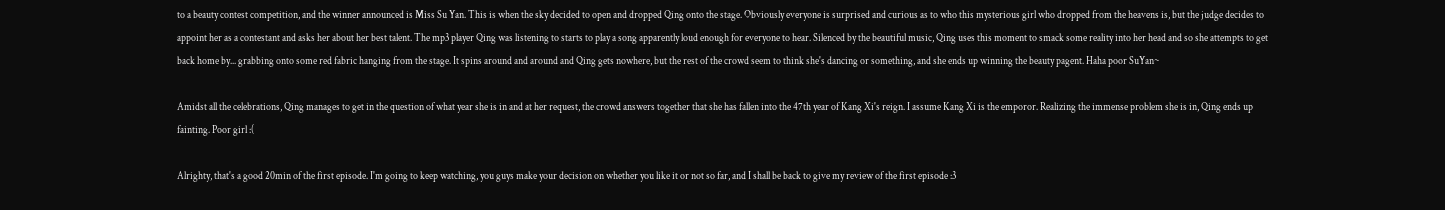to a beauty contest competition, and the winner announced is Miss Su Yan. This is when the sky decided to open and dropped Qing onto the stage. Obviously everyone is surprised and curious as to who this mysterious girl who dropped from the heavens is, but the judge decides to appoint her as a contestant and asks her about her best talent. The mp3 player Qing was listening to starts to play a song apparently loud enough for everyone to hear. Silenced by the beautiful music, Qing uses this moment to smack some reality into her head and so she attempts to get back home by... grabbing onto some red fabric hanging from the stage. It spins around and around and Qing gets nowhere, but the rest of the crowd seem to think she's dancing or something, and she ends up winning the beauty pagent. Haha poor SuYan~

Amidst all the celebrations, Qing manages to get in the question of what year she is in and at her request, the crowd answers together that she has fallen into the 47th year of Kang Xi's reign. I assume Kang Xi is the emporor. Realizing the immense problem she is in, Qing ends up fainting. Poor girl :(

Alrighty, that's a good 20min of the first episode. I'm going to keep watching, you guys make your decision on whether you like it or not so far, and I shall be back to give my review of the first episode :3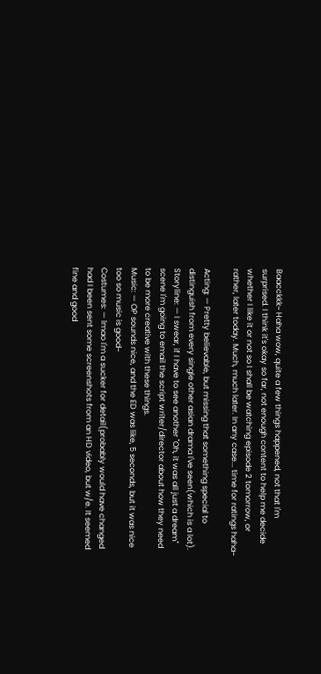Baacckkk~ Haha wow, quite a few things happened, not that I'm surprised. I think it's okay so far, not enough content to help me decide whether I like it or not so I shall be watching episode 2 tomorrow, or rather, later today. Much, much later. In any case... time for ratings haha~

Acting: — Pretty believable, but missing that something special to distinguish from every single other asian drama I've seen(which is a lot).
Storyline: — I swear, if I have to see another "Oh, it was all just a dream" scene I'm going to email the script writer/director about how they need to be more creative with these things.
Music: — OP sounds nice, and the ED was like, 5 seconds, but it was nice too so music is good~
Costumes: — lmao I'm a sucker for detail(probably would have changed had I been sent some screenshots from an HD video, but w/e. It seemed fine and good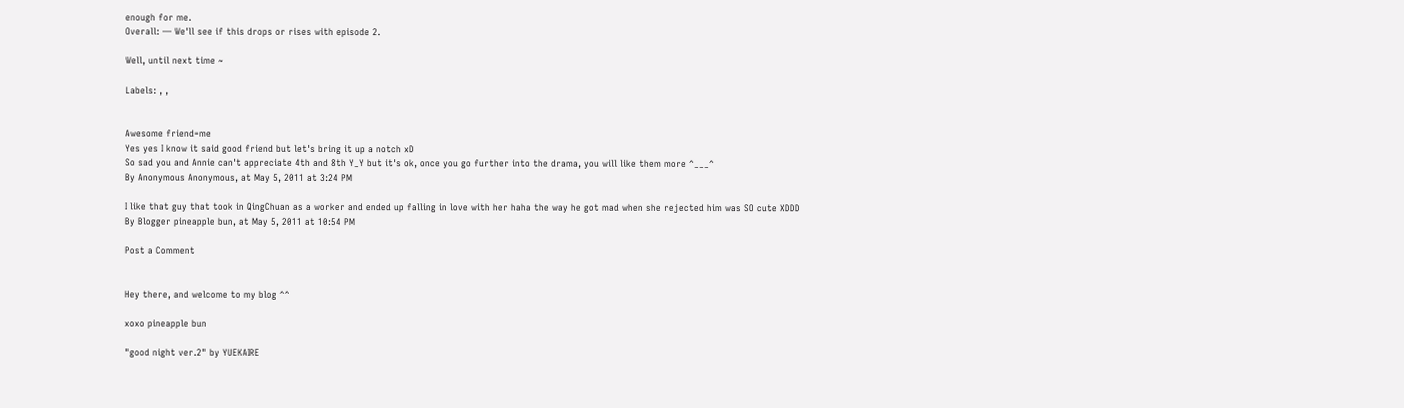enough for me.
Overall: — We'll see if this drops or rises with episode 2.

Well, until next time ~

Labels: , ,


Awesome friend=me
Yes yes I know it said good friend but let's bring it up a notch xD
So sad you and Annie can't appreciate 4th and 8th Y_Y but it's ok, once you go further into the drama, you will like them more ^___^
By Anonymous Anonymous, at May 5, 2011 at 3:24 PM

I like that guy that took in QingChuan as a worker and ended up falling in love with her haha the way he got mad when she rejected him was SO cute XDDD
By Blogger pineapple bun, at May 5, 2011 at 10:54 PM

Post a Comment


Hey there, and welcome to my blog ^^

xoxo pineapple bun

"good night ver.2" by YUEKAIRE